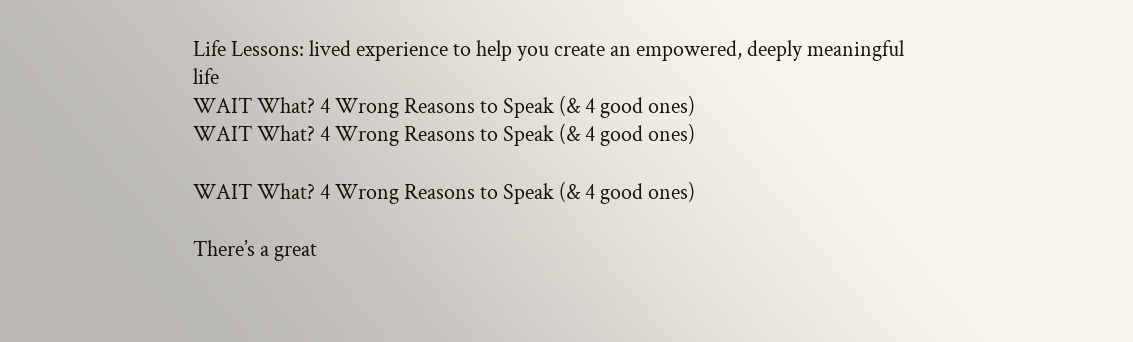Life Lessons: lived experience to help you create an empowered, deeply meaningful life
WAIT What? 4 Wrong Reasons to Speak (& 4 good ones)
WAIT What? 4 Wrong Reasons to Speak (& 4 good ones)

WAIT What? 4 Wrong Reasons to Speak (& 4 good ones)

There’s a great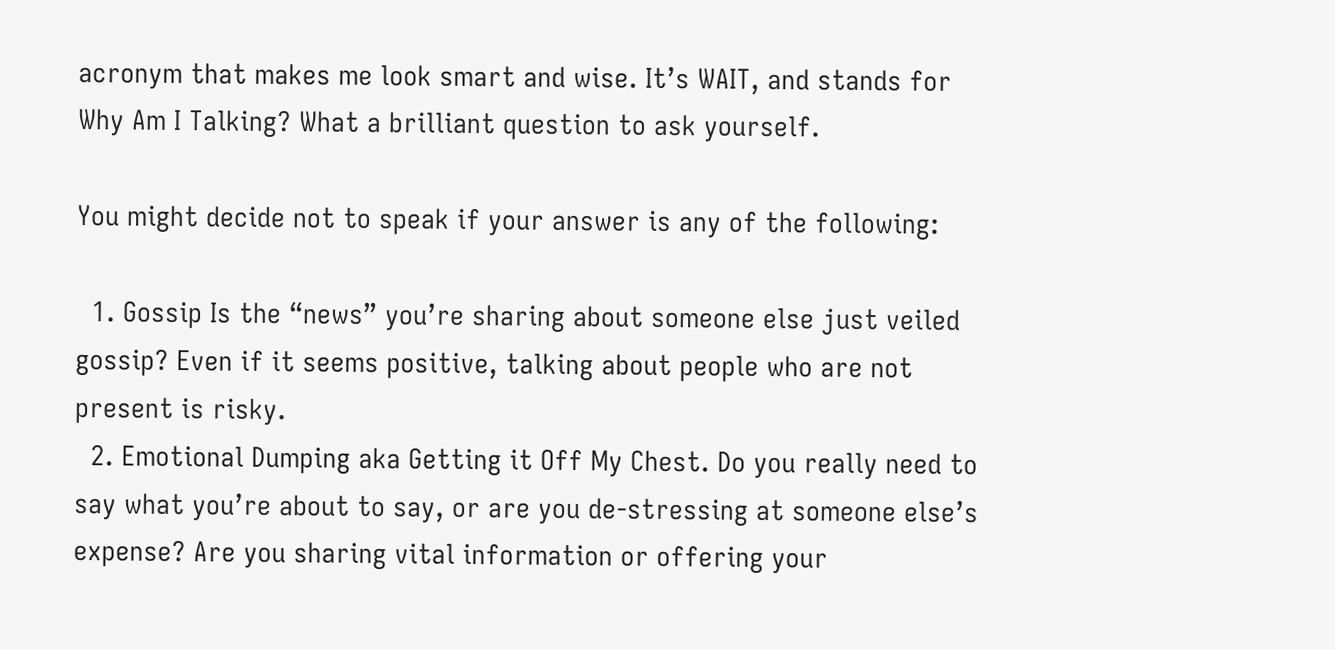acronym that makes me look smart and wise. It’s WAIT, and stands for Why Am I Talking? What a brilliant question to ask yourself.

You might decide not to speak if your answer is any of the following:

  1. Gossip Is the “news” you’re sharing about someone else just veiled gossip? Even if it seems positive, talking about people who are not present is risky.
  2. Emotional Dumping aka Getting it Off My Chest. Do you really need to say what you’re about to say, or are you de-stressing at someone else’s expense? Are you sharing vital information or offering your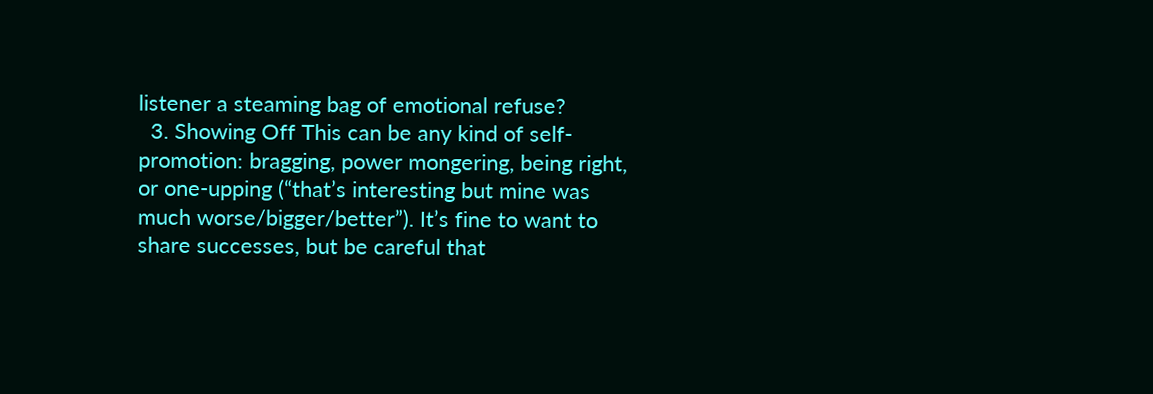listener a steaming bag of emotional refuse?
  3. Showing Off This can be any kind of self-promotion: bragging, power mongering, being right, or one-upping (“that’s interesting but mine was much worse/bigger/better”). It’s fine to want to share successes, but be careful that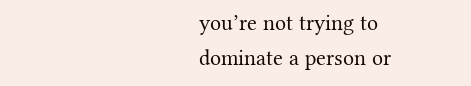you’re not trying to dominate a person or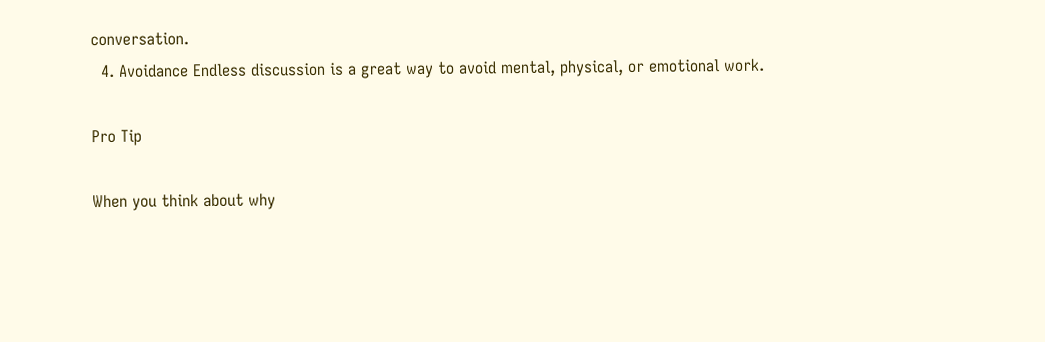conversation.
  4. Avoidance Endless discussion is a great way to avoid mental, physical, or emotional work.

Pro Tip

When you think about why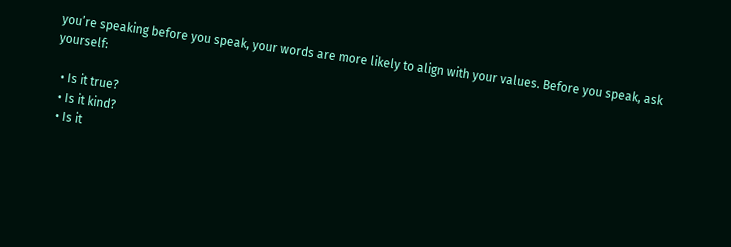you’re speaking before you speak, your words are more likely to align with your values. Before you speak, ask yourself:

  • Is it true?
  • Is it kind?
  • Is it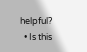helpful?
  • Is this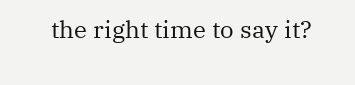the right time to say it?